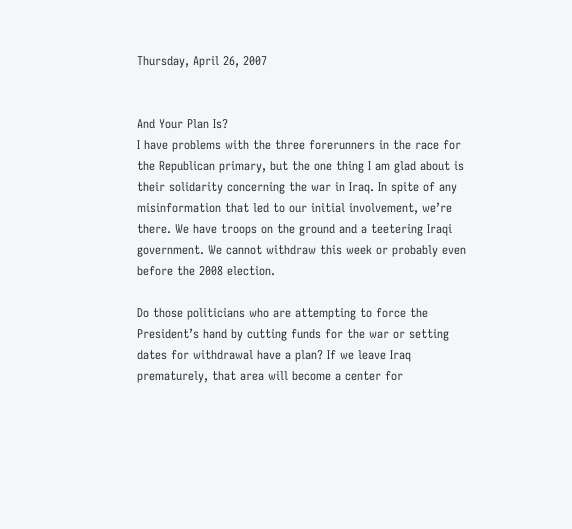Thursday, April 26, 2007


And Your Plan Is?
I have problems with the three forerunners in the race for the Republican primary, but the one thing I am glad about is their solidarity concerning the war in Iraq. In spite of any misinformation that led to our initial involvement, we’re there. We have troops on the ground and a teetering Iraqi government. We cannot withdraw this week or probably even before the 2008 election.

Do those politicians who are attempting to force the President’s hand by cutting funds for the war or setting dates for withdrawal have a plan? If we leave Iraq prematurely, that area will become a center for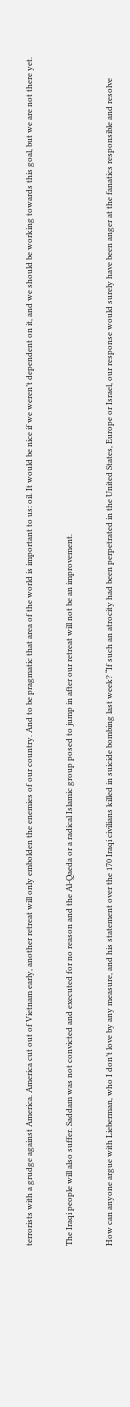terrorists with a grudge against America. America cut out of Vietnam early, another retreat will only embolden the enemies of our country. And to be pragmatic that area of the world is important to us: oil. It would be nice if we weren’t dependent on it, and we should be working towards this goal, but we are not there yet.

The Iraqi people will also suffer. Saddam was not convicted and executed for no reason and the Al-Qaeda or a radical Islamic group posed to jump in after our retreat will not be an improvement.

How can anyone argue with Lieberman, who I don’t love by any measure, and his statement over the 170 Iraqi civilians killed in suicide bombing last week? “If such an atrocity had been perpetrated in the United States, Europe or Israel, our response would surely have been anger at the fanatics responsible and resolve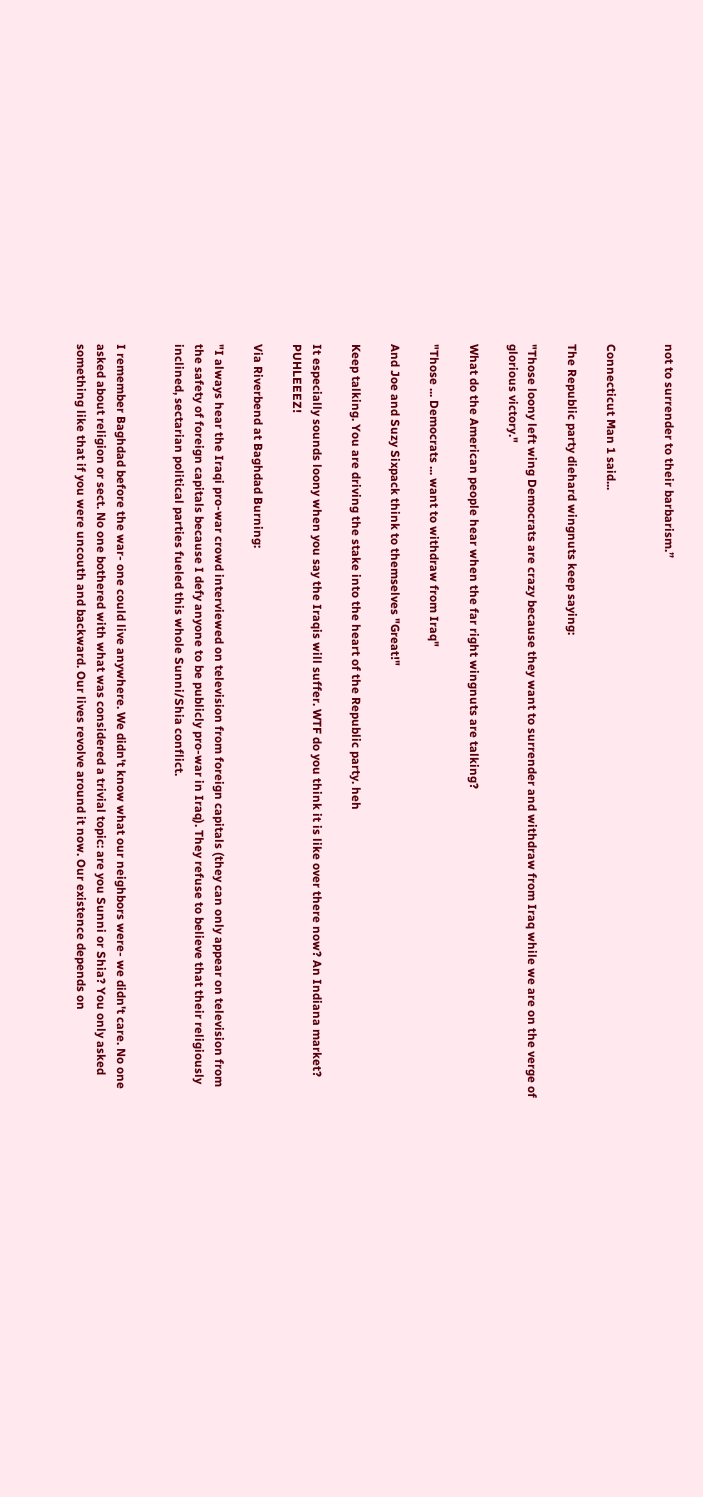not to surrender to their barbarism.”


Connecticut Man 1 said...

The Republic party diehard wingnuts keep saying:

"Those loony left wing Democrats are crazy because they want to surrender and withdraw from Iraq while we are on the verge of glorious victory."

What do the American people hear when the far right wingnuts are talking?

"Those ... Democrats ... want to withdraw from Iraq"

And Joe and Suzy Sixpack think to themselves "Great!"

Keep talking. You are driving the stake into the heart of the Republic party. heh

It especially sounds loony when you say the Iraqis will suffer. WTF do you think it is like over there now? An Indiana market? PUHLEEEZ!

Via Riverbend at Baghdad Burning:

"I always hear the Iraqi pro-war crowd interviewed on television from foreign capitals (they can only appear on television from the safety of foreign capitals because I defy anyone to be publicly pro-war in Iraq). They refuse to believe that their religiously inclined, sectarian political parties fueled this whole Sunni/Shia conflict.


I remember Baghdad before the war- one could live anywhere. We didn't know what our neighbors were- we didn't care. No one asked about religion or sect. No one bothered with what was considered a trivial topic: are you Sunni or Shia? You only asked something like that if you were uncouth and backward. Our lives revolve around it now. Our existence depends on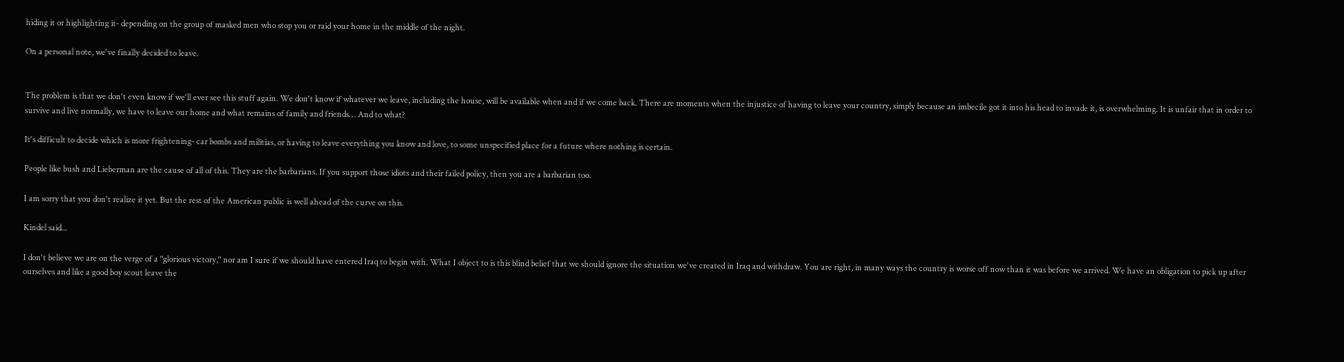hiding it or highlighting it- depending on the group of masked men who stop you or raid your home in the middle of the night.

On a personal note, we've finally decided to leave.


The problem is that we don't even know if we'll ever see this stuff again. We don't know if whatever we leave, including the house, will be available when and if we come back. There are moments when the injustice of having to leave your country, simply because an imbecile got it into his head to invade it, is overwhelming. It is unfair that in order to survive and live normally, we have to leave our home and what remains of family and friends… And to what?

It's difficult to decide which is more frightening- car bombs and militias, or having to leave everything you know and love, to some unspecified place for a future where nothing is certain.

People like bush and Lieberman are the cause of all of this. They are the barbarians. If you support those idiots and their failed policy, then you are a barbarian too.

I am sorry that you don't realize it yet. But the rest of the American public is well ahead of the curve on this.

Kindel said...

I don't believe we are on the verge of a "glorious victory," nor am I sure if we should have entered Iraq to begin with. What I object to is this blind belief that we should ignore the situation we've created in Iraq and withdraw. You are right, in many ways the country is worse off now than it was before we arrived. We have an obligation to pick up after ourselves and like a good boy scout leave the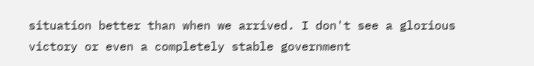situation better than when we arrived. I don't see a glorious victory or even a completely stable government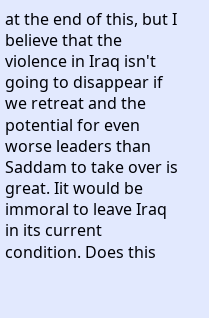at the end of this, but I believe that the violence in Iraq isn't going to disappear if we retreat and the potential for even worse leaders than Saddam to take over is great. Iit would be immoral to leave Iraq in its current condition. Does this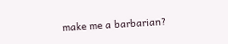make me a barbarian?